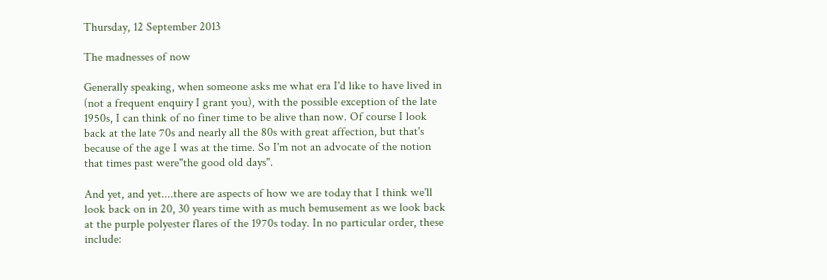Thursday, 12 September 2013

The madnesses of now

Generally speaking, when someone asks me what era I'd like to have lived in (not a frequent enquiry I grant you), with the possible exception of the late 1950s, I can think of no finer time to be alive than now. Of course I look back at the late 70s and nearly all the 80s with great affection, but that's because of the age I was at the time. So I'm not an advocate of the notion that times past were"the good old days".

And yet, and yet....there are aspects of how we are today that I think we'll look back on in 20, 30 years time with as much bemusement as we look back at the purple polyester flares of the 1970s today. In no particular order, these include: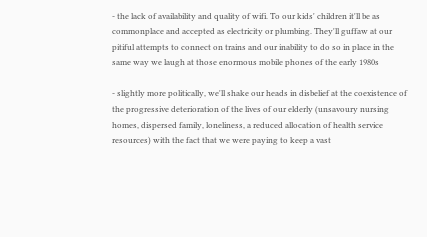- the lack of availability and quality of wifi. To our kids' children it'll be as commonplace and accepted as electricity or plumbing. They'll guffaw at our pitiful attempts to connect on trains and our inability to do so in place in the same way we laugh at those enormous mobile phones of the early 1980s

- slightly more politically, we'll shake our heads in disbelief at the coexistence of the progressive deterioration of the lives of our elderly (unsavoury nursing homes, dispersed family, loneliness, a reduced allocation of health service resources) with the fact that we were paying to keep a vast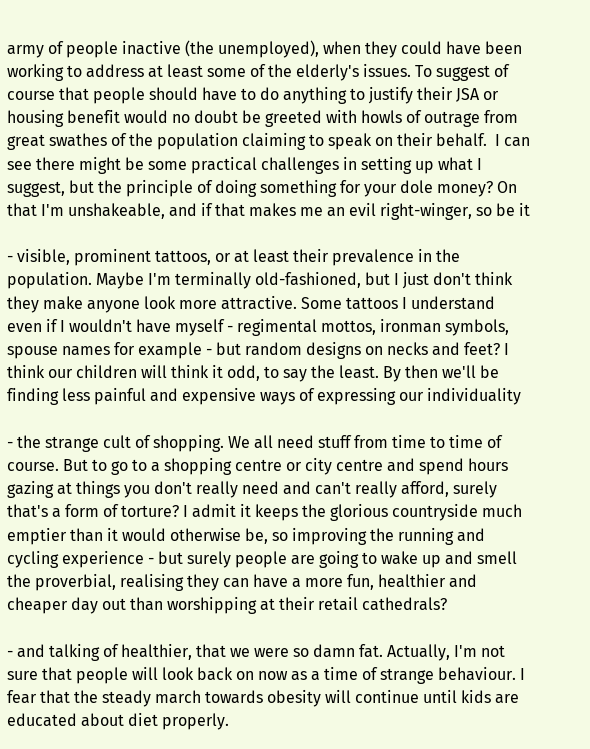army of people inactive (the unemployed), when they could have been working to address at least some of the elderly's issues. To suggest of course that people should have to do anything to justify their JSA or housing benefit would no doubt be greeted with howls of outrage from great swathes of the population claiming to speak on their behalf.  I can see there might be some practical challenges in setting up what I suggest, but the principle of doing something for your dole money? On that I'm unshakeable, and if that makes me an evil right-winger, so be it

- visible, prominent tattoos, or at least their prevalence in the population. Maybe I'm terminally old-fashioned, but I just don't think they make anyone look more attractive. Some tattoos I understand even if I wouldn't have myself - regimental mottos, ironman symbols, spouse names for example - but random designs on necks and feet? I think our children will think it odd, to say the least. By then we'll be finding less painful and expensive ways of expressing our individuality

- the strange cult of shopping. We all need stuff from time to time of course. But to go to a shopping centre or city centre and spend hours gazing at things you don't really need and can't really afford, surely that's a form of torture? I admit it keeps the glorious countryside much emptier than it would otherwise be, so improving the running and cycling experience - but surely people are going to wake up and smell the proverbial, realising they can have a more fun, healthier and cheaper day out than worshipping at their retail cathedrals?

- and talking of healthier, that we were so damn fat. Actually, I'm not sure that people will look back on now as a time of strange behaviour. I fear that the steady march towards obesity will continue until kids are educated about diet properly.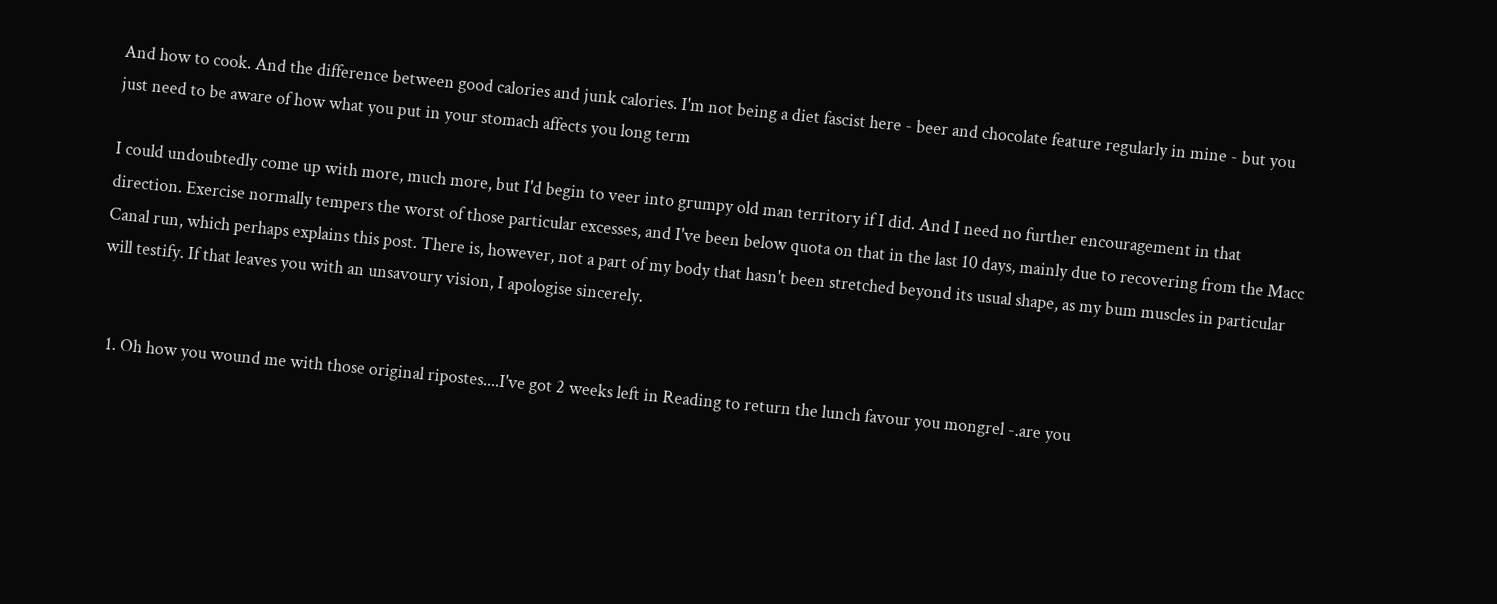And how to cook. And the difference between good calories and junk calories. I'm not being a diet fascist here - beer and chocolate feature regularly in mine - but you just need to be aware of how what you put in your stomach affects you long term

I could undoubtedly come up with more, much more, but I'd begin to veer into grumpy old man territory if I did. And I need no further encouragement in that direction. Exercise normally tempers the worst of those particular excesses, and I've been below quota on that in the last 10 days, mainly due to recovering from the Macc Canal run, which perhaps explains this post. There is, however, not a part of my body that hasn't been stretched beyond its usual shape, as my bum muscles in particular will testify. If that leaves you with an unsavoury vision, I apologise sincerely.


  1. Oh how you wound me with those original ripostes....I've got 2 weeks left in Reading to return the lunch favour you mongrel -.are you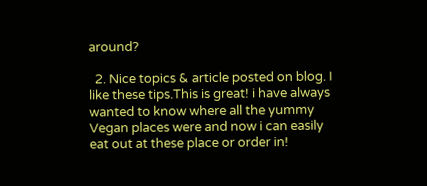around?

  2. Nice topics & article posted on blog. I like these tips.This is great! i have always wanted to know where all the yummy Vegan places were and now i can easily eat out at these place or order in!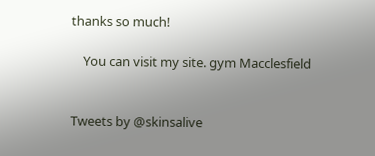thanks so much!

    You can visit my site. gym Macclesfield


Tweets by @skinsalive